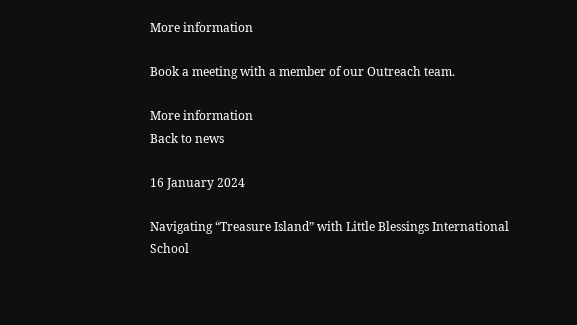More information

Book a meeting with a member of our Outreach team.

More information
Back to news

16 January 2024

Navigating “Treasure Island” with Little Blessings International School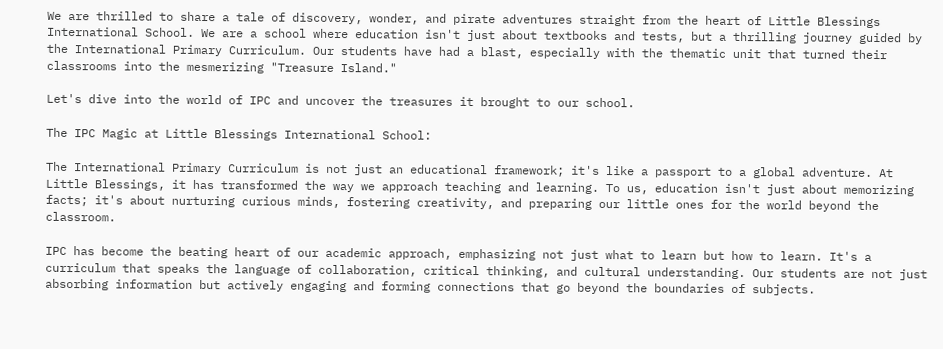We are thrilled to share a tale of discovery, wonder, and pirate adventures straight from the heart of Little Blessings International School. We are a school where education isn't just about textbooks and tests, but a thrilling journey guided by the International Primary Curriculum. Our students have had a blast, especially with the thematic unit that turned their classrooms into the mesmerizing "Treasure Island."

Let's dive into the world of IPC and uncover the treasures it brought to our school.

The IPC Magic at Little Blessings International School:

The International Primary Curriculum is not just an educational framework; it's like a passport to a global adventure. At Little Blessings, it has transformed the way we approach teaching and learning. To us, education isn't just about memorizing facts; it's about nurturing curious minds, fostering creativity, and preparing our little ones for the world beyond the classroom.

IPC has become the beating heart of our academic approach, emphasizing not just what to learn but how to learn. It's a curriculum that speaks the language of collaboration, critical thinking, and cultural understanding. Our students are not just absorbing information but actively engaging and forming connections that go beyond the boundaries of subjects.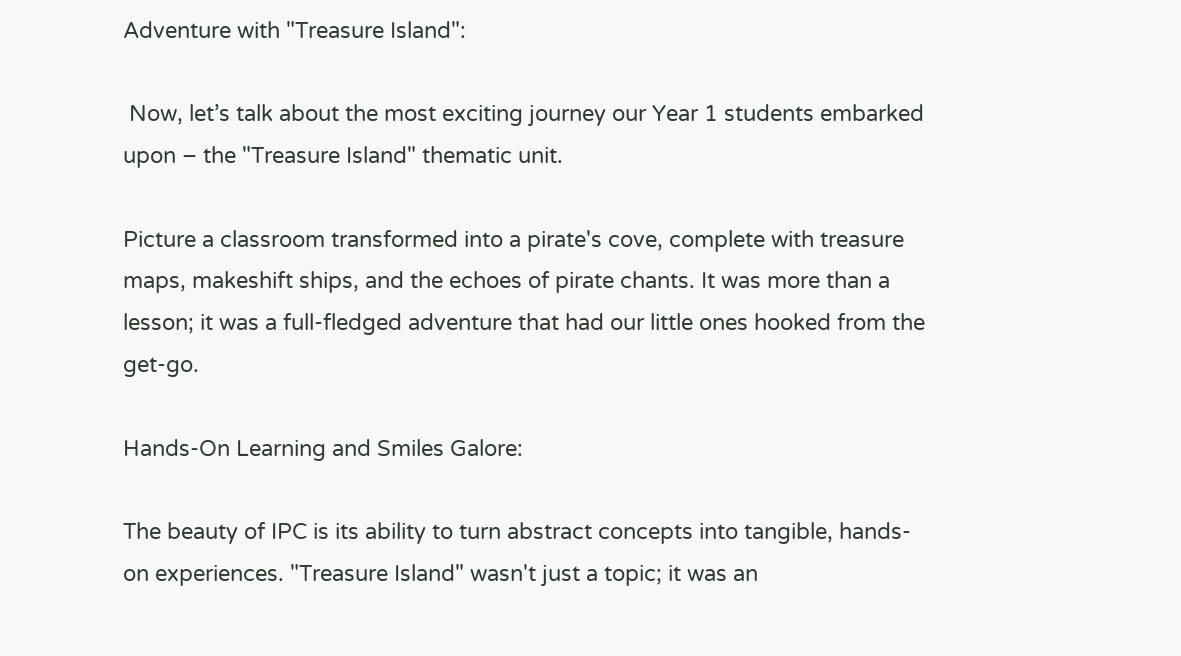Adventure with "Treasure Island":

 Now, let’s talk about the most exciting journey our Year 1 students embarked upon – the "Treasure Island" thematic unit.

Picture a classroom transformed into a pirate's cove, complete with treasure maps, makeshift ships, and the echoes of pirate chants. It was more than a lesson; it was a full-fledged adventure that had our little ones hooked from the get-go.

Hands-On Learning and Smiles Galore:

The beauty of IPC is its ability to turn abstract concepts into tangible, hands-on experiences. "Treasure Island" wasn't just a topic; it was an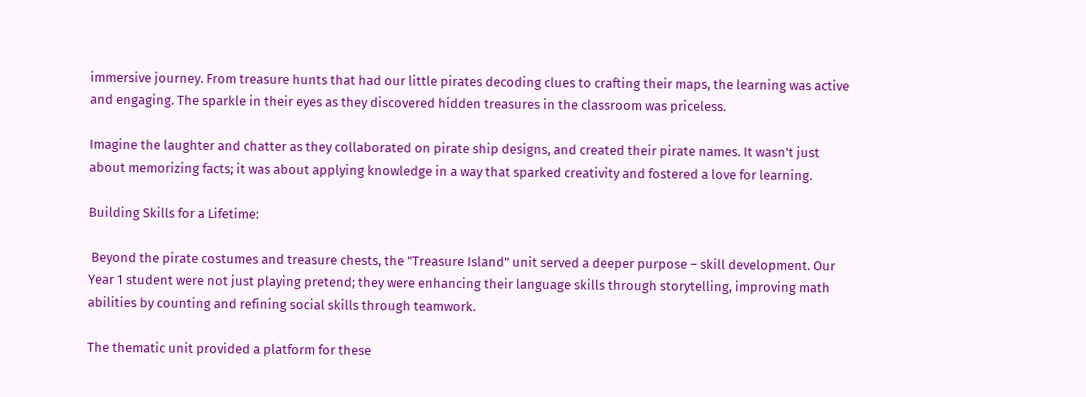immersive journey. From treasure hunts that had our little pirates decoding clues to crafting their maps, the learning was active and engaging. The sparkle in their eyes as they discovered hidden treasures in the classroom was priceless.

Imagine the laughter and chatter as they collaborated on pirate ship designs, and created their pirate names. It wasn't just about memorizing facts; it was about applying knowledge in a way that sparked creativity and fostered a love for learning.

Building Skills for a Lifetime:

 Beyond the pirate costumes and treasure chests, the "Treasure Island" unit served a deeper purpose – skill development. Our Year 1 student were not just playing pretend; they were enhancing their language skills through storytelling, improving math abilities by counting and refining social skills through teamwork.

The thematic unit provided a platform for these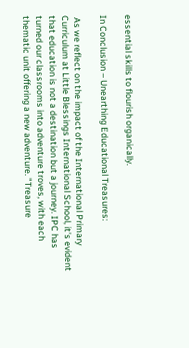essential skills to flourish organically.

In Conclusion – Unearthing Educational Treasures:

 As we reflect on the impact of the International Primary Curriculum at Little Blessings International School, it's evident that education is not a destination but a journey. IPC has turned our classrooms into adventure troves, with each thematic unit offering a new adventure. "Treasure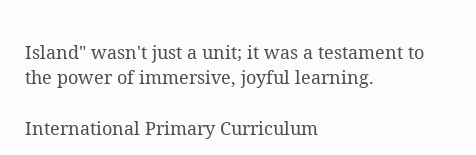Island" wasn't just a unit; it was a testament to the power of immersive, joyful learning.

International Primary Curriculum